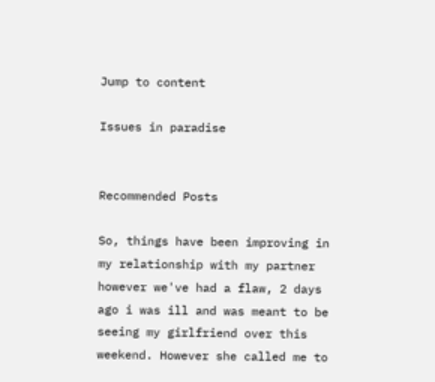Jump to content

Issues in paradise


Recommended Posts

So, things have been improving in my relationship with my partner however we've had a flaw, 2 days ago i was ill and was meant to be seeing my girlfriend over this weekend. However she called me to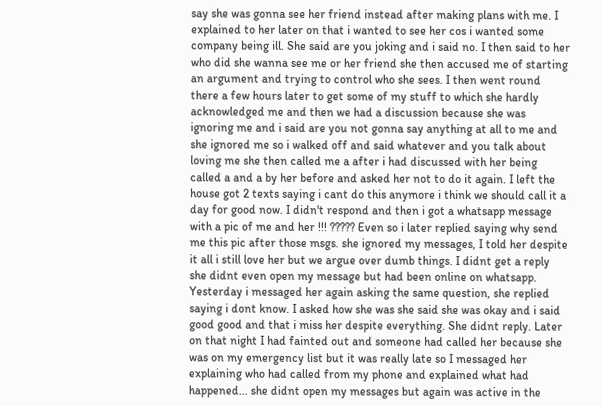say she was gonna see her friend instead after making plans with me. I explained to her later on that i wanted to see her cos i wanted some company being ill. She said are you joking and i said no. I then said to her who did she wanna see me or her friend she then accused me of starting an argument and trying to control who she sees. I then went round there a few hours later to get some of my stuff to which she hardly acknowledged me and then we had a discussion because she was ignoring me and i said are you not gonna say anything at all to me and she ignored me so i walked off and said whatever and you talk about loving me she then called me a after i had discussed with her being called a and a by her before and asked her not to do it again. I left the house got 2 texts saying i cant do this anymore i think we should call it a day for good now. I didn't respond and then i got a whatsapp message with a pic of me and her !!! ????? Even so i later replied saying why send me this pic after those msgs. she ignored my messages, I told her despite it all i still love her but we argue over dumb things. I didnt get a reply she didnt even open my message but had been online on whatsapp. Yesterday i messaged her again asking the same question, she replied saying i dont know. I asked how she was she said she was okay and i said good good and that i miss her despite everything. She didnt reply. Later on that night I had fainted out and someone had called her because she was on my emergency list but it was really late so I messaged her explaining who had called from my phone and explained what had happened... she didnt open my messages but again was active in the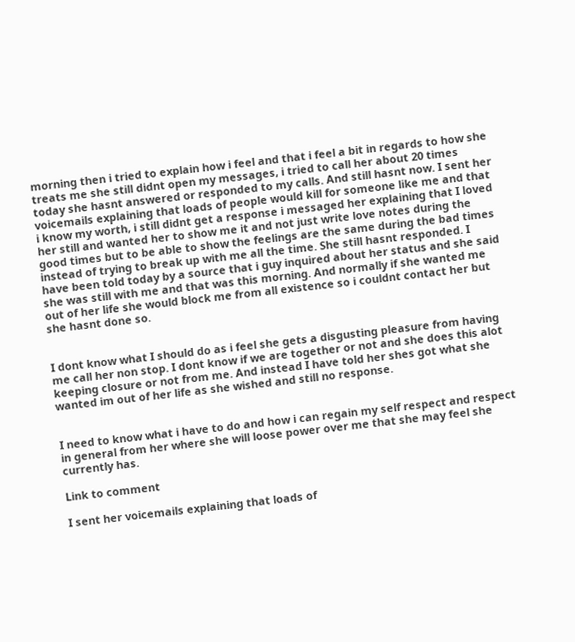morning then i tried to explain how i feel and that i feel a bit in regards to how she treats me she still didnt open my messages, i tried to call her about 20 times today she hasnt answered or responded to my calls. And still hasnt now. I sent her voicemails explaining that loads of people would kill for someone like me and that i know my worth, i still didnt get a response i messaged her explaining that I loved her still and wanted her to show me it and not just write love notes during the good times but to be able to show the feelings are the same during the bad times instead of trying to break up with me all the time. She still hasnt responded. I have been told today by a source that i guy inquired about her status and she said she was still with me and that was this morning. And normally if she wanted me out of her life she would block me from all existence so i couldnt contact her but she hasnt done so.


I dont know what I should do as i feel she gets a disgusting pleasure from having me call her non stop. I dont know if we are together or not and she does this alot keeping closure or not from me. And instead I have told her shes got what she wanted im out of her life as she wished and still no response.


I need to know what i have to do and how i can regain my self respect and respect in general from her where she will loose power over me that she may feel she currently has.

Link to comment

I sent her voicemails explaining that loads of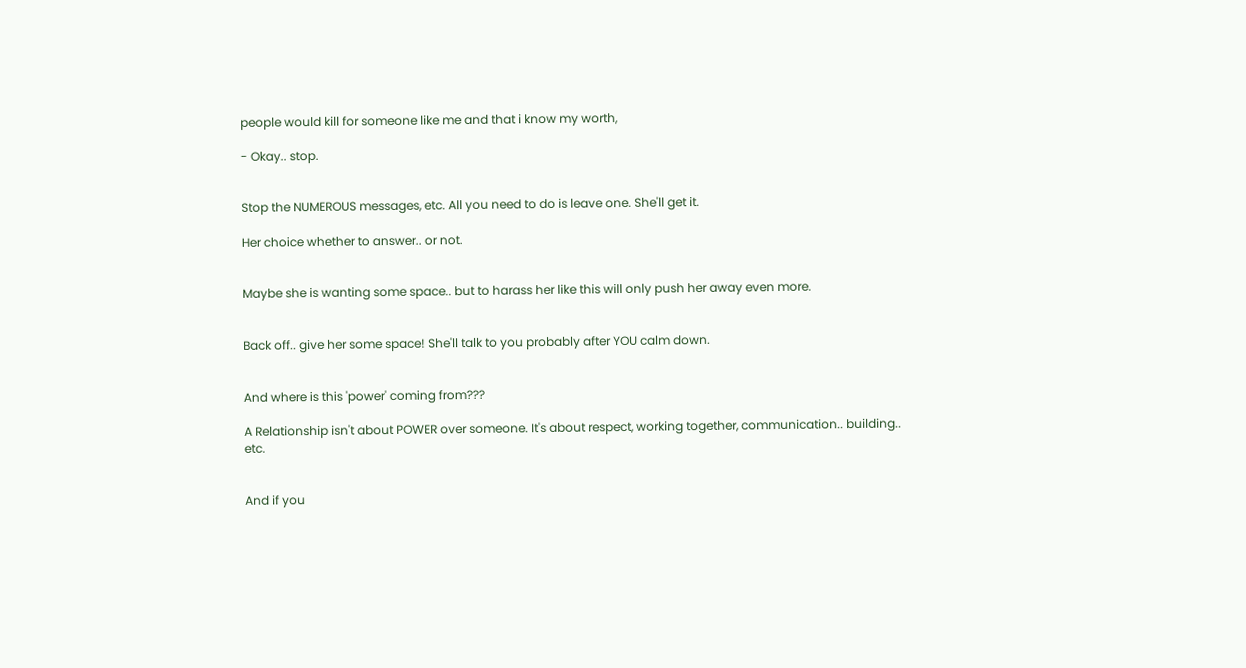people would kill for someone like me and that i know my worth,

- Okay.. stop.


Stop the NUMEROUS messages, etc. All you need to do is leave one. She'll get it.

Her choice whether to answer.. or not.


Maybe she is wanting some space.. but to harass her like this will only push her away even more.


Back off.. give her some space! She'll talk to you probably after YOU calm down.


And where is this 'power' coming from???

A Relationship isn't about POWER over someone. It's about respect, working together, communication.. building.. etc.


And if you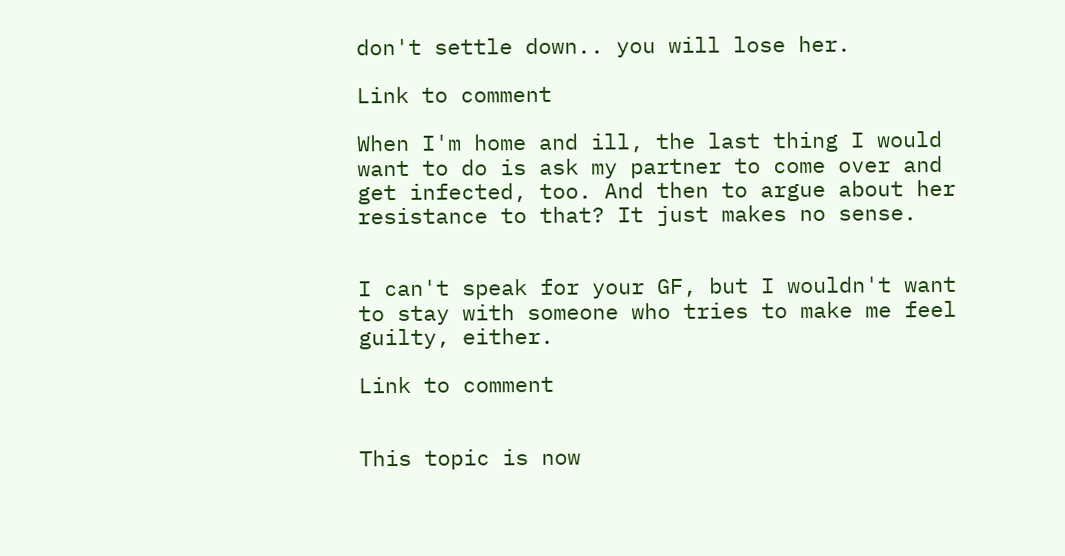don't settle down.. you will lose her.

Link to comment

When I'm home and ill, the last thing I would want to do is ask my partner to come over and get infected, too. And then to argue about her resistance to that? It just makes no sense.


I can't speak for your GF, but I wouldn't want to stay with someone who tries to make me feel guilty, either.

Link to comment


This topic is now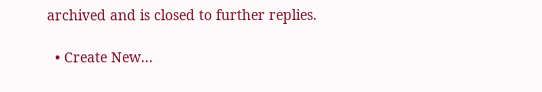archived and is closed to further replies.

  • Create New...